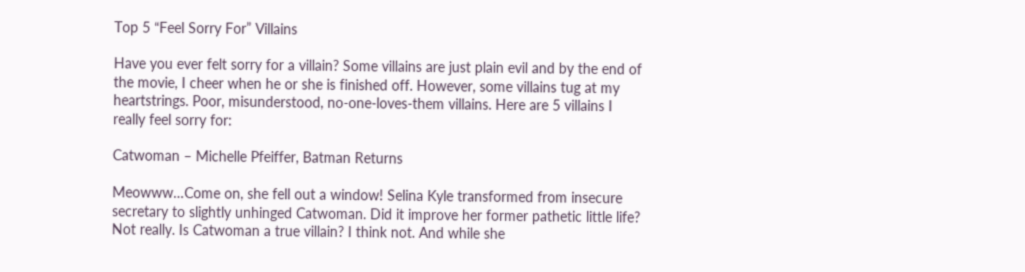Top 5 “Feel Sorry For” Villains

Have you ever felt sorry for a villain? Some villains are just plain evil and by the end of the movie, I cheer when he or she is finished off. However, some villains tug at my heartstrings. Poor, misunderstood, no-one-loves-them villains. Here are 5 villains I really feel sorry for:

Catwoman – Michelle Pfeiffer, Batman Returns

Meowww…Come on, she fell out a window! Selina Kyle transformed from insecure secretary to slightly unhinged Catwoman. Did it improve her former pathetic little life? Not really. Is Catwoman a true villain? I think not. And while she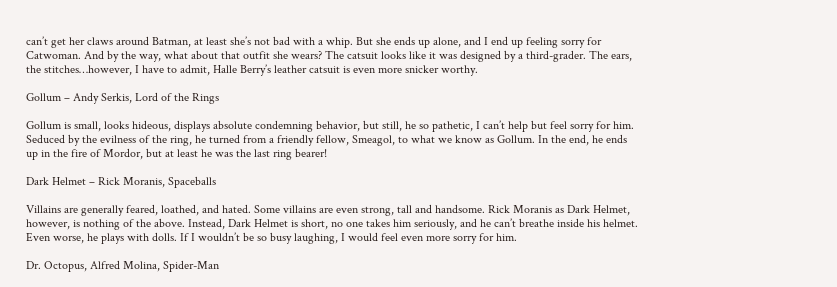can’t get her claws around Batman, at least she’s not bad with a whip. But she ends up alone, and I end up feeling sorry for Catwoman. And by the way, what about that outfit she wears? The catsuit looks like it was designed by a third-grader. The ears, the stitches…however, I have to admit, Halle Berry’s leather catsuit is even more snicker worthy.

Gollum – Andy Serkis, Lord of the Rings

Gollum is small, looks hideous, displays absolute condemning behavior, but still, he so pathetic, I can’t help but feel sorry for him. Seduced by the evilness of the ring, he turned from a friendly fellow, Smeagol, to what we know as Gollum. In the end, he ends up in the fire of Mordor, but at least he was the last ring bearer!

Dark Helmet – Rick Moranis, Spaceballs

Villains are generally feared, loathed, and hated. Some villains are even strong, tall and handsome. Rick Moranis as Dark Helmet, however, is nothing of the above. Instead, Dark Helmet is short, no one takes him seriously, and he can’t breathe inside his helmet. Even worse, he plays with dolls. If I wouldn’t be so busy laughing, I would feel even more sorry for him.

Dr. Octopus, Alfred Molina, Spider-Man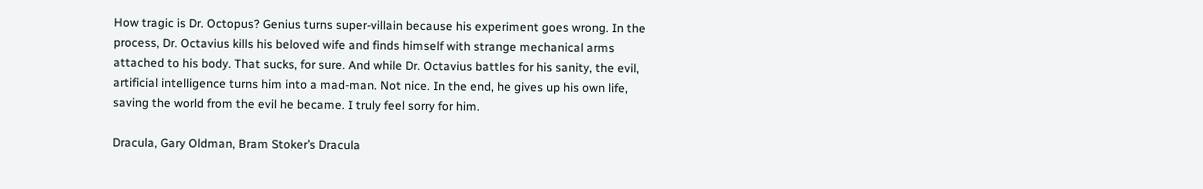How tragic is Dr. Octopus? Genius turns super-villain because his experiment goes wrong. In the process, Dr. Octavius kills his beloved wife and finds himself with strange mechanical arms attached to his body. That sucks, for sure. And while Dr. Octavius battles for his sanity, the evil, artificial intelligence turns him into a mad-man. Not nice. In the end, he gives up his own life, saving the world from the evil he became. I truly feel sorry for him.

Dracula, Gary Oldman, Bram Stoker’s Dracula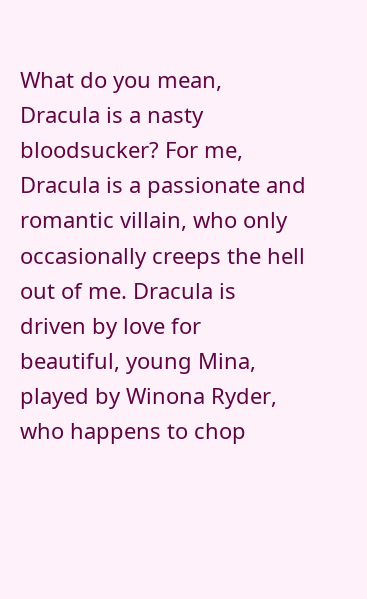What do you mean, Dracula is a nasty bloodsucker? For me, Dracula is a passionate and romantic villain, who only occasionally creeps the hell out of me. Dracula is driven by love for beautiful, young Mina, played by Winona Ryder, who happens to chop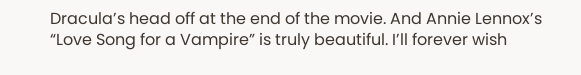Dracula’s head off at the end of the movie. And Annie Lennox’s “Love Song for a Vampire” is truly beautiful. I’ll forever wish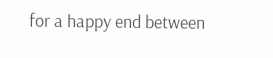for a happy end between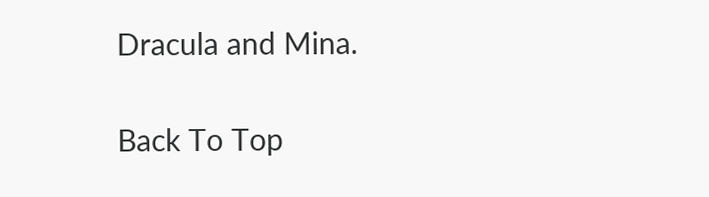Dracula and Mina.

Back To Top